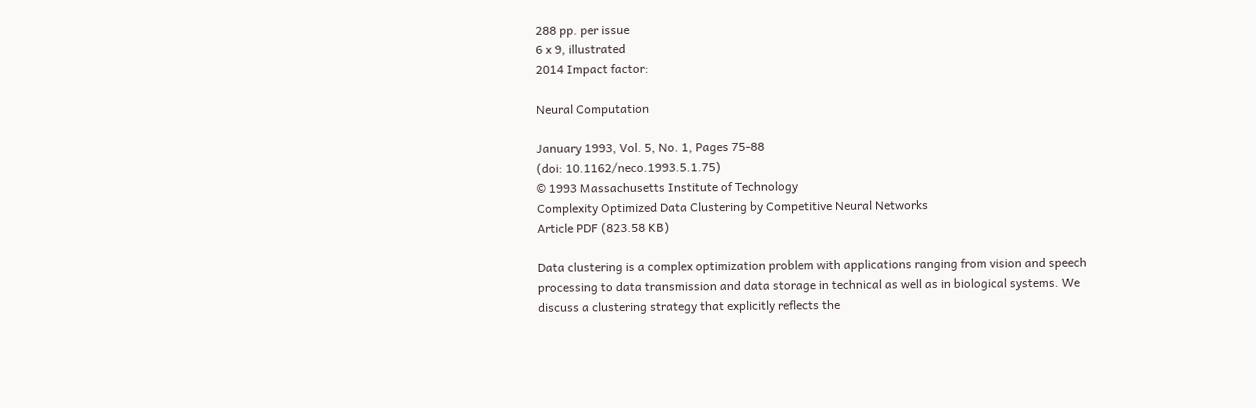288 pp. per issue
6 x 9, illustrated
2014 Impact factor:

Neural Computation

January 1993, Vol. 5, No. 1, Pages 75-88
(doi: 10.1162/neco.1993.5.1.75)
© 1993 Massachusetts Institute of Technology
Complexity Optimized Data Clustering by Competitive Neural Networks
Article PDF (823.58 KB)

Data clustering is a complex optimization problem with applications ranging from vision and speech processing to data transmission and data storage in technical as well as in biological systems. We discuss a clustering strategy that explicitly reflects the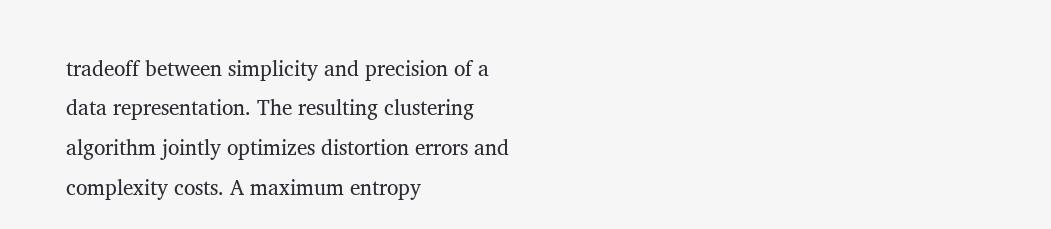tradeoff between simplicity and precision of a data representation. The resulting clustering algorithm jointly optimizes distortion errors and complexity costs. A maximum entropy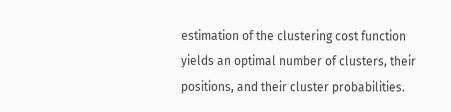estimation of the clustering cost function yields an optimal number of clusters, their positions, and their cluster probabilities.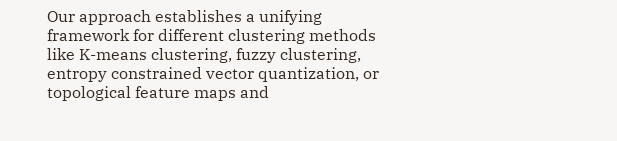Our approach establishes a unifying framework for different clustering methods like K-means clustering, fuzzy clustering, entropy constrained vector quantization, or topological feature maps and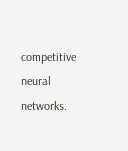competitive neural networks.